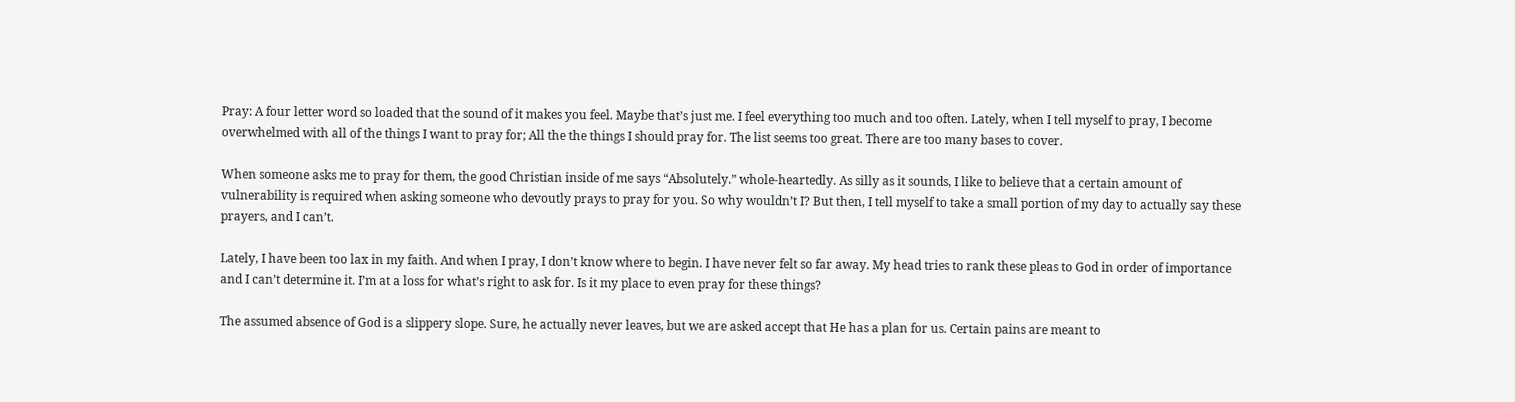Pray: A four letter word so loaded that the sound of it makes you feel. Maybe that’s just me. I feel everything too much and too often. Lately, when I tell myself to pray, I become overwhelmed with all of the things I want to pray for; All the the things I should pray for. The list seems too great. There are too many bases to cover.

When someone asks me to pray for them, the good Christian inside of me says “Absolutely.” whole-heartedly. As silly as it sounds, I like to believe that a certain amount of vulnerability is required when asking someone who devoutly prays to pray for you. So why wouldn’t I? But then, I tell myself to take a small portion of my day to actually say these prayers, and I can’t.

Lately, I have been too lax in my faith. And when I pray, I don’t know where to begin. I have never felt so far away. My head tries to rank these pleas to God in order of importance and I can’t determine it. I’m at a loss for what’s right to ask for. Is it my place to even pray for these things?

The assumed absence of God is a slippery slope. Sure, he actually never leaves, but we are asked accept that He has a plan for us. Certain pains are meant to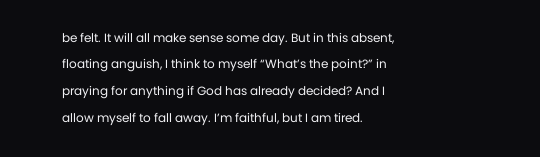be felt. It will all make sense some day. But in this absent, floating anguish, I think to myself “What’s the point?” in praying for anything if God has already decided? And I allow myself to fall away. I’m faithful, but I am tired.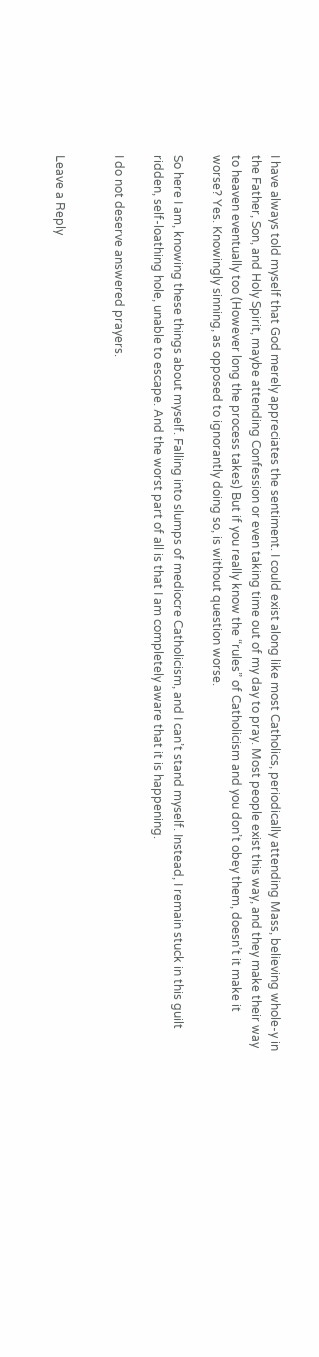I have always told myself that God merely appreciates the sentiment. I could exist along like most Catholics, periodically attending Mass, believing whole-y in the Father, Son, and Holy Spirit, maybe attending Confession or even taking time out of my day to pray. Most people exist this way, and they make their way to heaven eventually too (However long the process takes) But if you really know the “rules” of Catholicism and you don’t obey them, doesn’t it make it worse? Yes. Knowingly sinning, as opposed to ignorantly doing so, is without question worse.

So here I am, knowing these things about myself. Falling into slumps of mediocre Catholicism, and I can’t stand myself. Instead, I remain stuck in this guilt ridden, self-loathing hole, unable to escape. And the worst part of all is that I am completely aware that it is happening.

I do not deserve answered prayers.


Leave a Reply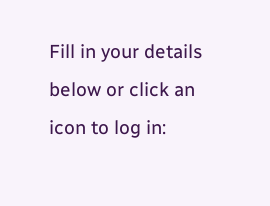Fill in your details below or click an icon to log in: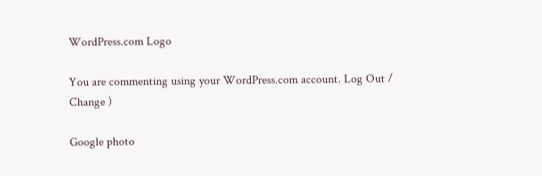WordPress.com Logo

You are commenting using your WordPress.com account. Log Out /  Change )

Google photo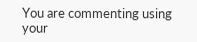You are commenting using your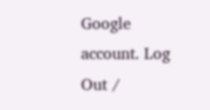Google account. Log Out /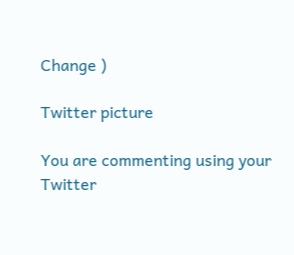Change )

Twitter picture

You are commenting using your Twitter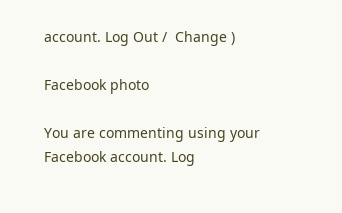account. Log Out /  Change )

Facebook photo

You are commenting using your Facebook account. Log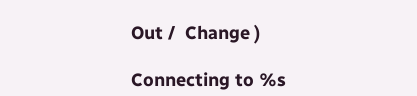Out /  Change )

Connecting to %s